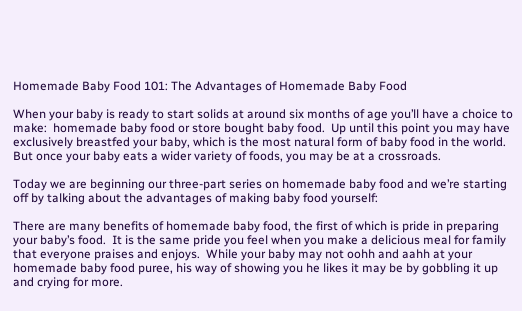Homemade Baby Food 101: The Advantages of Homemade Baby Food

When your baby is ready to start solids at around six months of age you’ll have a choice to make:  homemade baby food or store bought baby food.  Up until this point you may have exclusively breastfed your baby, which is the most natural form of baby food in the world.  But once your baby eats a wider variety of foods, you may be at a crossroads.

Today we are beginning our three-part series on homemade baby food and we’re starting off by talking about the advantages of making baby food yourself:

There are many benefits of homemade baby food, the first of which is pride in preparing your baby’s food.  It is the same pride you feel when you make a delicious meal for family that everyone praises and enjoys.  While your baby may not oohh and aahh at your homemade baby food puree, his way of showing you he likes it may be by gobbling it up and crying for more.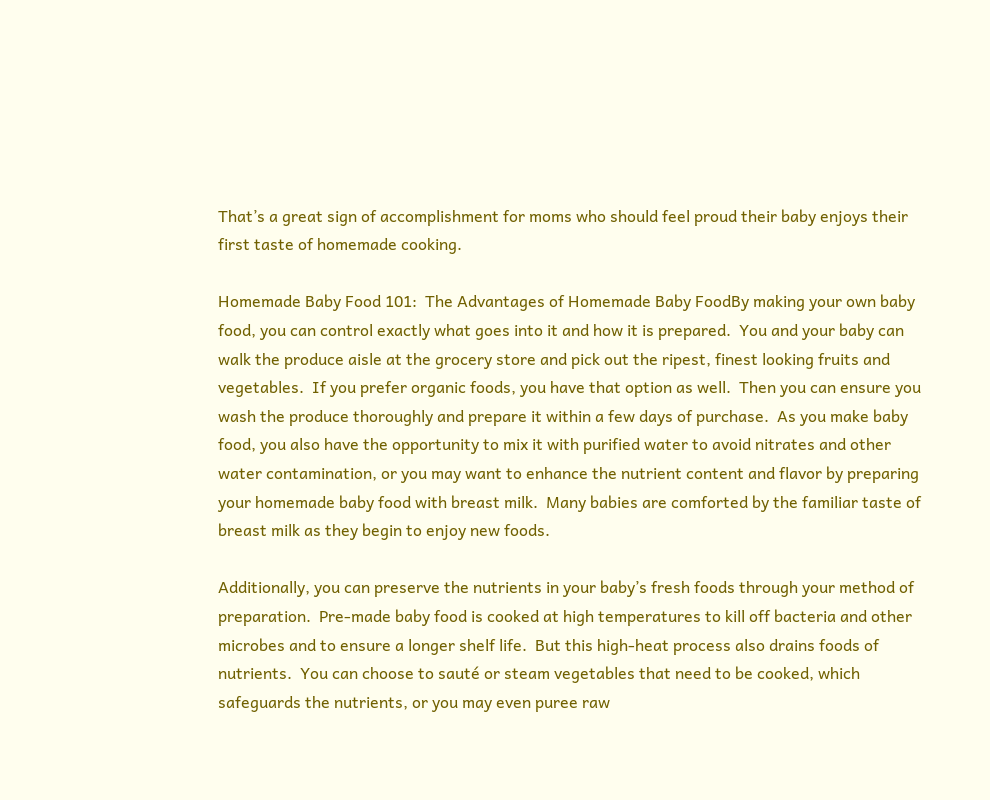That’s a great sign of accomplishment for moms who should feel proud their baby enjoys their first taste of homemade cooking.

Homemade Baby Food 101:  The Advantages of Homemade Baby FoodBy making your own baby food, you can control exactly what goes into it and how it is prepared.  You and your baby can walk the produce aisle at the grocery store and pick out the ripest, finest looking fruits and vegetables.  If you prefer organic foods, you have that option as well.  Then you can ensure you wash the produce thoroughly and prepare it within a few days of purchase.  As you make baby food, you also have the opportunity to mix it with purified water to avoid nitrates and other water contamination, or you may want to enhance the nutrient content and flavor by preparing your homemade baby food with breast milk.  Many babies are comforted by the familiar taste of breast milk as they begin to enjoy new foods.

Additionally, you can preserve the nutrients in your baby’s fresh foods through your method of preparation.  Pre-made baby food is cooked at high temperatures to kill off bacteria and other microbes and to ensure a longer shelf life.  But this high-heat process also drains foods of nutrients.  You can choose to sauté or steam vegetables that need to be cooked, which safeguards the nutrients, or you may even puree raw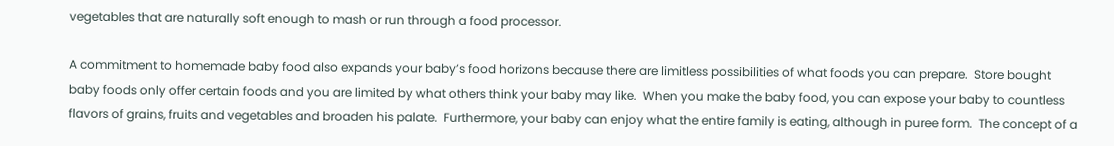vegetables that are naturally soft enough to mash or run through a food processor.

A commitment to homemade baby food also expands your baby’s food horizons because there are limitless possibilities of what foods you can prepare.  Store bought baby foods only offer certain foods and you are limited by what others think your baby may like.  When you make the baby food, you can expose your baby to countless flavors of grains, fruits and vegetables and broaden his palate.  Furthermore, your baby can enjoy what the entire family is eating, although in puree form.  The concept of a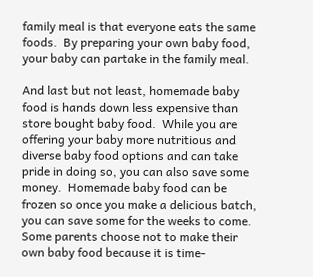family meal is that everyone eats the same foods.  By preparing your own baby food, your baby can partake in the family meal.

And last but not least, homemade baby food is hands down less expensive than store bought baby food.  While you are offering your baby more nutritious and diverse baby food options and can take pride in doing so, you can also save some money.  Homemade baby food can be frozen so once you make a delicious batch, you can save some for the weeks to come.  Some parents choose not to make their own baby food because it is time-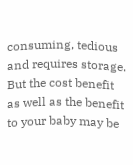consuming, tedious and requires storage.  But the cost benefit as well as the benefit to your baby may be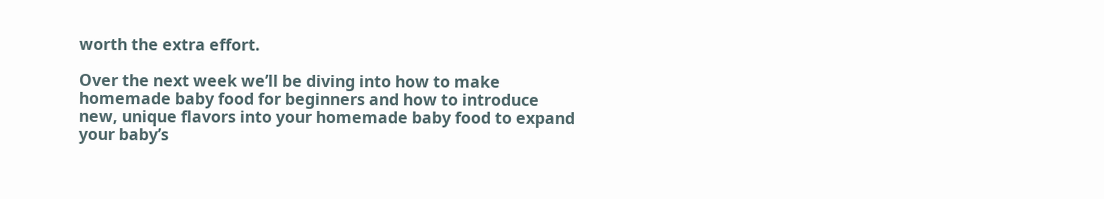worth the extra effort.

Over the next week we’ll be diving into how to make homemade baby food for beginners and how to introduce new, unique flavors into your homemade baby food to expand your baby’s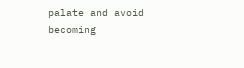palate and avoid becoming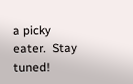a picky eater.  Stay tuned!